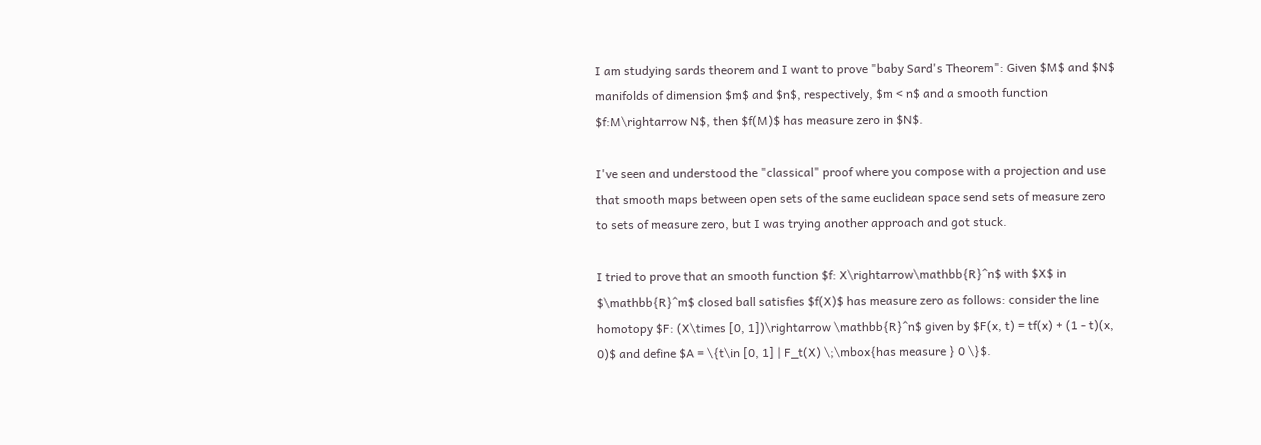I am studying sards theorem and I want to prove "baby Sard's Theorem": Given $M$ and $N$ manifolds of dimension $m$ and $n$, respectively, $m < n$ and a smooth function $f:M\rightarrow N$, then $f(M)$ has measure zero in $N$.

I've seen and understood the "classical" proof where you compose with a projection and use that smooth maps between open sets of the same euclidean space send sets of measure zero to sets of measure zero, but I was trying another approach and got stuck.

I tried to prove that an smooth function $f: X\rightarrow\mathbb{R}^n$ with $X$ in $\mathbb{R}^m$ closed ball satisfies $f(X)$ has measure zero as follows: consider the line homotopy $F: (X\times [0, 1])\rightarrow \mathbb{R}^n$ given by $F(x, t) = tf(x) + (1 - t)(x, 0)$ and define $A = \{t\in [0, 1] | F_t(X) \;\mbox{has measure } 0 \}$.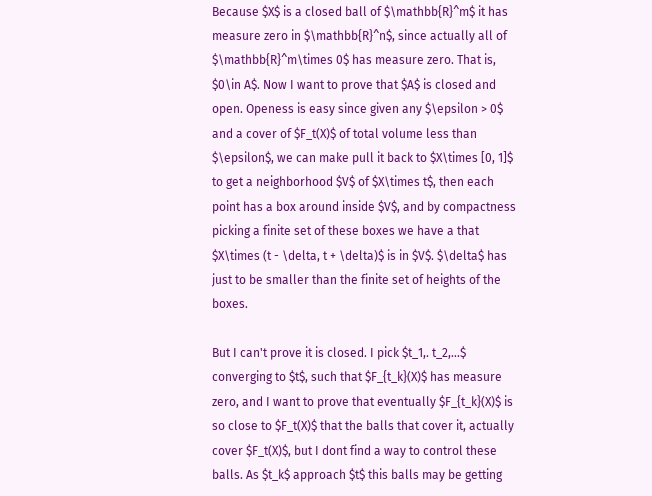Because $X$ is a closed ball of $\mathbb{R}^m$ it has measure zero in $\mathbb{R}^n$, since actually all of $\mathbb{R}^m\times 0$ has measure zero. That is, $0\in A$. Now I want to prove that $A$ is closed and open. Openess is easy since given any $\epsilon > 0$ and a cover of $F_t(X)$ of total volume less than $\epsilon$, we can make pull it back to $X\times [0, 1]$ to get a neighborhood $V$ of $X\times t$, then each point has a box around inside $V$, and by compactness picking a finite set of these boxes we have a that $X\times (t - \delta, t + \delta)$ is in $V$. $\delta$ has just to be smaller than the finite set of heights of the boxes.

But I can't prove it is closed. I pick $t_1,. t_2,...$ converging to $t$, such that $F_{t_k}(X)$ has measure zero, and I want to prove that eventually $F_{t_k}(X)$ is so close to $F_t(X)$ that the balls that cover it, actually cover $F_t(X)$, but I dont find a way to control these balls. As $t_k$ approach $t$ this balls may be getting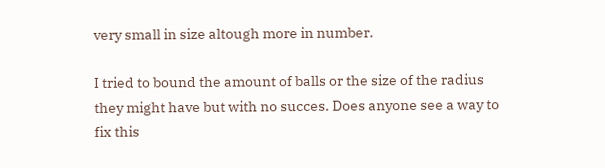very small in size altough more in number.

I tried to bound the amount of balls or the size of the radius they might have but with no succes. Does anyone see a way to fix this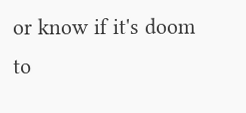or know if it's doom to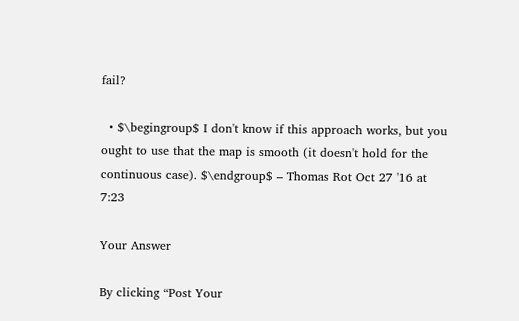fail?

  • $\begingroup$ I don't know if this approach works, but you ought to use that the map is smooth (it doesn't hold for the continuous case). $\endgroup$ – Thomas Rot Oct 27 '16 at 7:23

Your Answer

By clicking “Post Your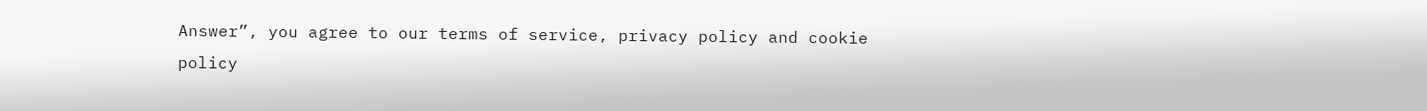Answer”, you agree to our terms of service, privacy policy and cookie policy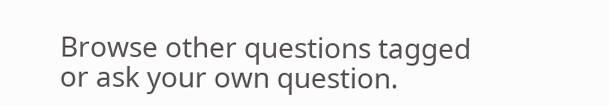Browse other questions tagged or ask your own question.